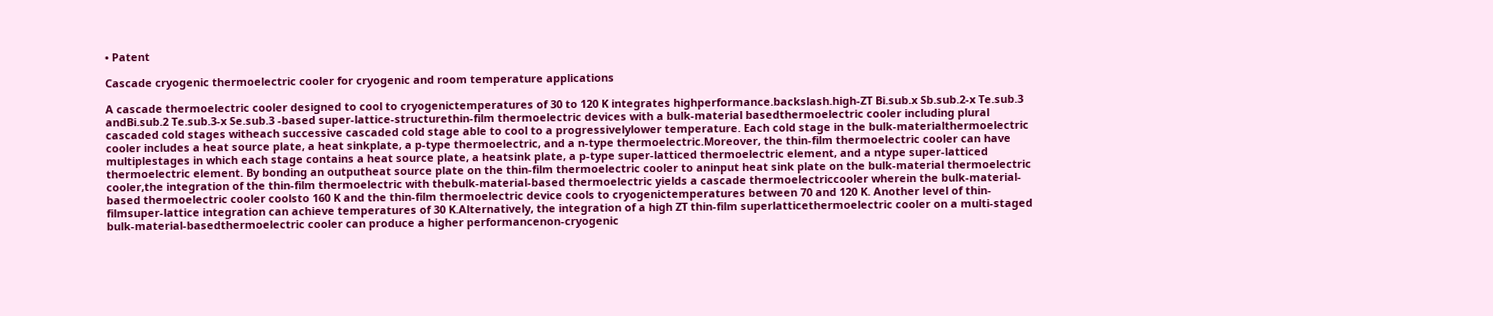• Patent

Cascade cryogenic thermoelectric cooler for cryogenic and room temperature applications

A cascade thermoelectric cooler designed to cool to cryogenictemperatures of 30 to 120 K integrates highperformance.backslash.high-ZT Bi.sub.x Sb.sub.2-x Te.sub.3 andBi.sub.2 Te.sub.3-x Se.sub.3 -based super-lattice-structurethin-film thermoelectric devices with a bulk-material basedthermoelectric cooler including plural cascaded cold stages witheach successive cascaded cold stage able to cool to a progressivelylower temperature. Each cold stage in the bulk-materialthermoelectric cooler includes a heat source plate, a heat sinkplate, a p-type thermoelectric, and a n-type thermoelectric.Moreover, the thin-film thermoelectric cooler can have multiplestages in which each stage contains a heat source plate, a heatsink plate, a p-type super-latticed thermoelectric element, and a ntype super-latticed thermoelectric element. By bonding an outputheat source plate on the thin-film thermoelectric cooler to aninput heat sink plate on the bulk-material thermoelectric cooler,the integration of the thin-film thermoelectric with thebulk-material-based thermoelectric yields a cascade thermoelectriccooler wherein the bulk-material-based thermoelectric cooler coolsto 160 K and the thin-film thermoelectric device cools to cryogenictemperatures between 70 and 120 K. Another level of thin-filmsuper-lattice integration can achieve temperatures of 30 K.Alternatively, the integration of a high ZT thin-film superlatticethermoelectric cooler on a multi-staged bulk-material-basedthermoelectric cooler can produce a higher performancenon-cryogenic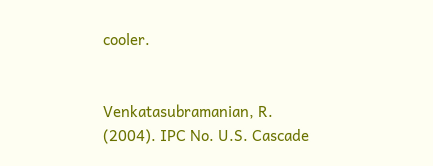cooler.


Venkatasubramanian, R. (2004). IPC No. U.S. Cascade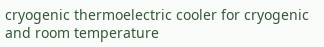cryogenic thermoelectric cooler for cryogenic and room temperature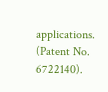applications. (Patent No. 6722140).